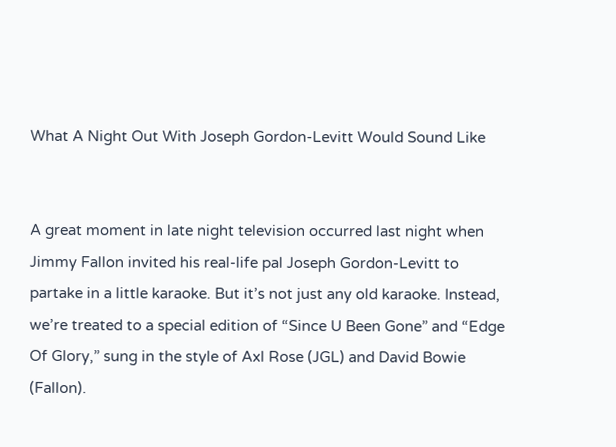What A Night Out With Joseph Gordon-Levitt Would Sound Like


A great moment in late night television occurred last night when Jimmy Fallon invited his real-life pal Joseph Gordon-Levitt to partake in a little karaoke. But it’s not just any old karaoke. Instead, we’re treated to a special edition of “Since U Been Gone” and “Edge Of Glory,” sung in the style of Axl Rose (JGL) and David Bowie (Fallon).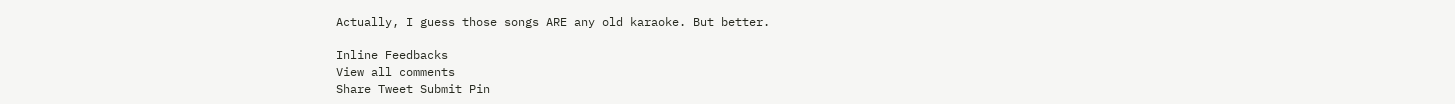Actually, I guess those songs ARE any old karaoke. But better.

Inline Feedbacks
View all comments
Share Tweet Submit Pin